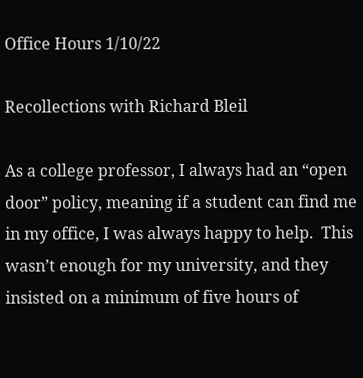Office Hours 1/10/22

Recollections with Richard Bleil

As a college professor, I always had an “open door” policy, meaning if a student can find me in my office, I was always happy to help.  This wasn’t enough for my university, and they insisted on a minimum of five hours of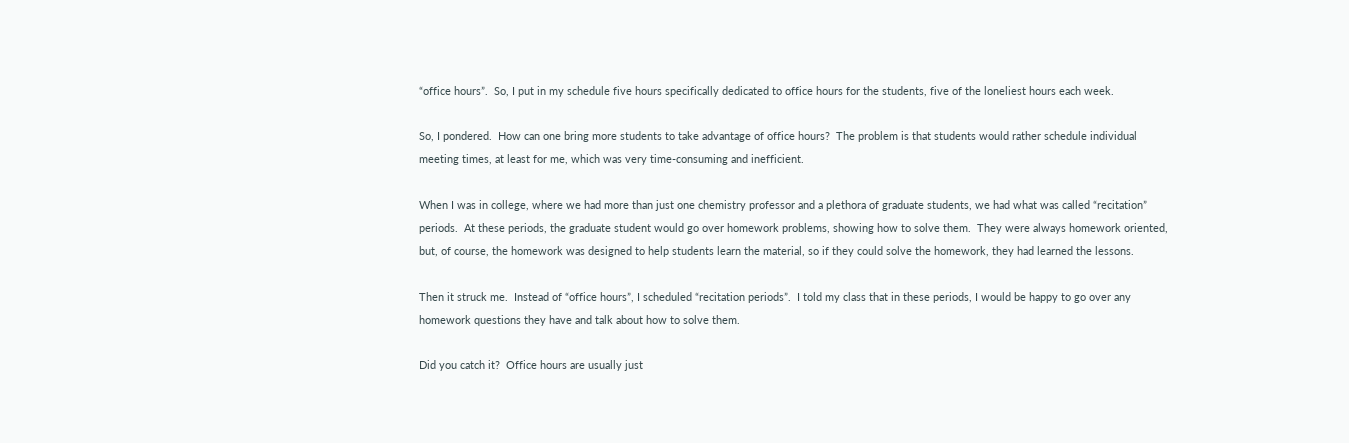“office hours”.  So, I put in my schedule five hours specifically dedicated to office hours for the students, five of the loneliest hours each week.

So, I pondered.  How can one bring more students to take advantage of office hours?  The problem is that students would rather schedule individual meeting times, at least for me, which was very time-consuming and inefficient.

When I was in college, where we had more than just one chemistry professor and a plethora of graduate students, we had what was called “recitation” periods.  At these periods, the graduate student would go over homework problems, showing how to solve them.  They were always homework oriented, but, of course, the homework was designed to help students learn the material, so if they could solve the homework, they had learned the lessons.

Then it struck me.  Instead of “office hours”, I scheduled “recitation periods”.  I told my class that in these periods, I would be happy to go over any homework questions they have and talk about how to solve them.

Did you catch it?  Office hours are usually just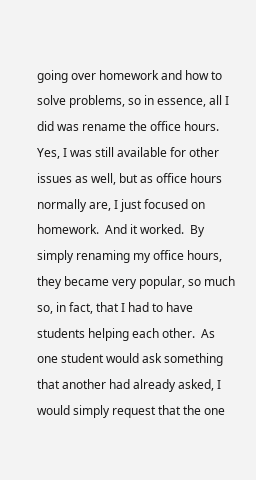going over homework and how to solve problems, so in essence, all I did was rename the office hours.  Yes, I was still available for other issues as well, but as office hours normally are, I just focused on homework.  And it worked.  By simply renaming my office hours, they became very popular, so much so, in fact, that I had to have students helping each other.  As one student would ask something that another had already asked, I would simply request that the one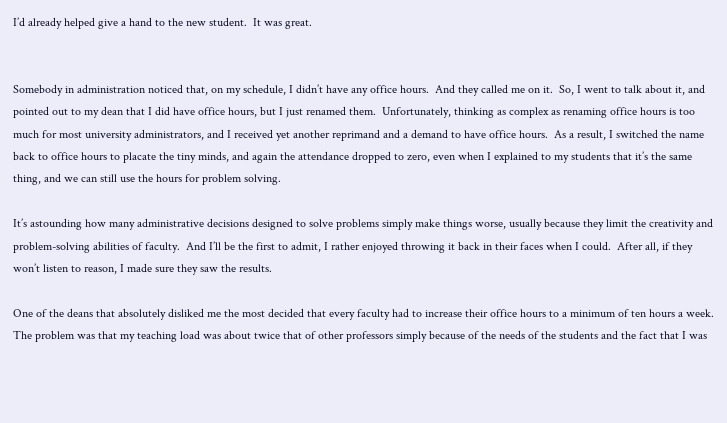I’d already helped give a hand to the new student.  It was great.


Somebody in administration noticed that, on my schedule, I didn’t have any office hours.  And they called me on it.  So, I went to talk about it, and pointed out to my dean that I did have office hours, but I just renamed them.  Unfortunately, thinking as complex as renaming office hours is too much for most university administrators, and I received yet another reprimand and a demand to have office hours.  As a result, I switched the name back to office hours to placate the tiny minds, and again the attendance dropped to zero, even when I explained to my students that it’s the same thing, and we can still use the hours for problem solving.

It’s astounding how many administrative decisions designed to solve problems simply make things worse, usually because they limit the creativity and problem-solving abilities of faculty.  And I’ll be the first to admit, I rather enjoyed throwing it back in their faces when I could.  After all, if they won’t listen to reason, I made sure they saw the results.

One of the deans that absolutely disliked me the most decided that every faculty had to increase their office hours to a minimum of ten hours a week.  The problem was that my teaching load was about twice that of other professors simply because of the needs of the students and the fact that I was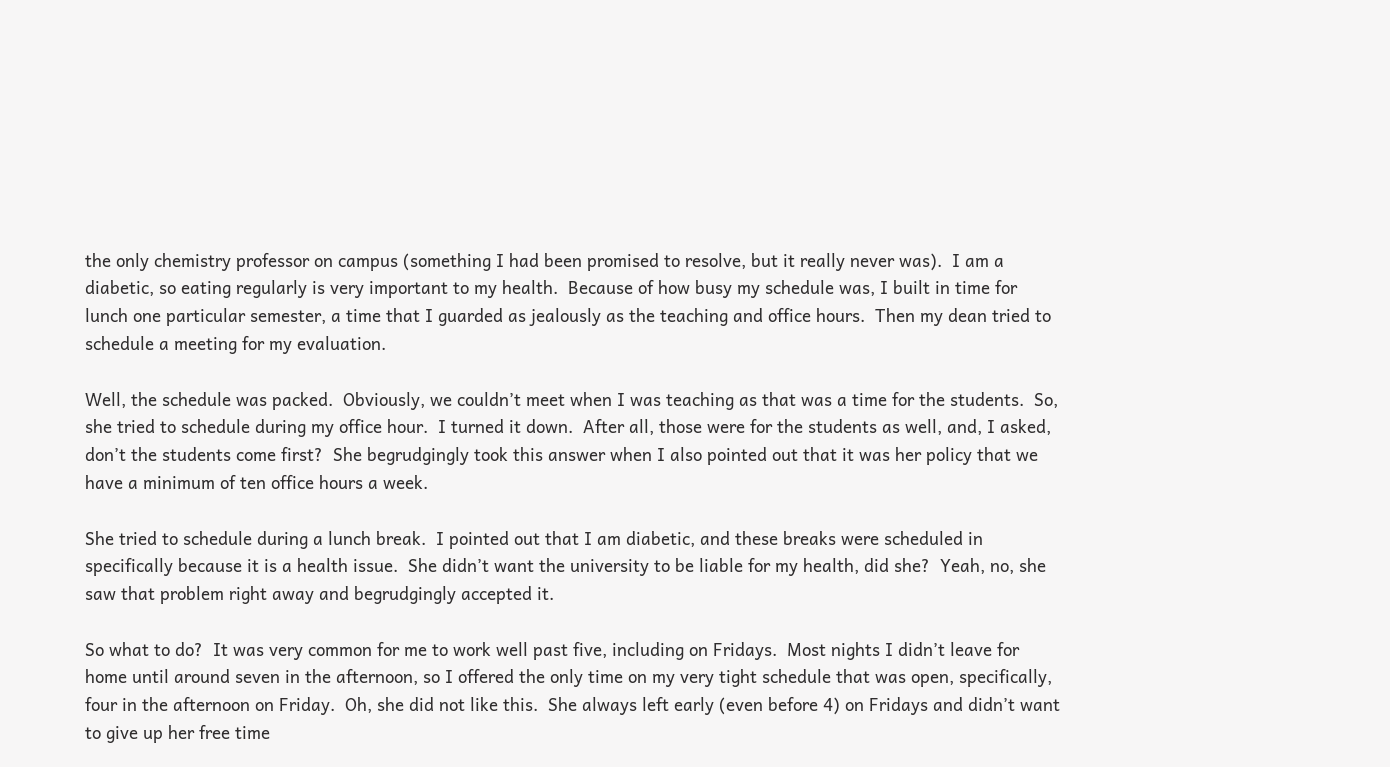the only chemistry professor on campus (something I had been promised to resolve, but it really never was).  I am a diabetic, so eating regularly is very important to my health.  Because of how busy my schedule was, I built in time for lunch one particular semester, a time that I guarded as jealously as the teaching and office hours.  Then my dean tried to schedule a meeting for my evaluation.

Well, the schedule was packed.  Obviously, we couldn’t meet when I was teaching as that was a time for the students.  So, she tried to schedule during my office hour.  I turned it down.  After all, those were for the students as well, and, I asked, don’t the students come first?  She begrudgingly took this answer when I also pointed out that it was her policy that we have a minimum of ten office hours a week.

She tried to schedule during a lunch break.  I pointed out that I am diabetic, and these breaks were scheduled in specifically because it is a health issue.  She didn’t want the university to be liable for my health, did she?  Yeah, no, she saw that problem right away and begrudgingly accepted it.

So what to do?  It was very common for me to work well past five, including on Fridays.  Most nights I didn’t leave for home until around seven in the afternoon, so I offered the only time on my very tight schedule that was open, specifically, four in the afternoon on Friday.  Oh, she did not like this.  She always left early (even before 4) on Fridays and didn’t want to give up her free time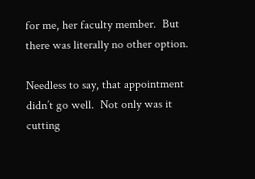for me, her faculty member.  But there was literally no other option.

Needless to say, that appointment didn’t go well.  Not only was it cutting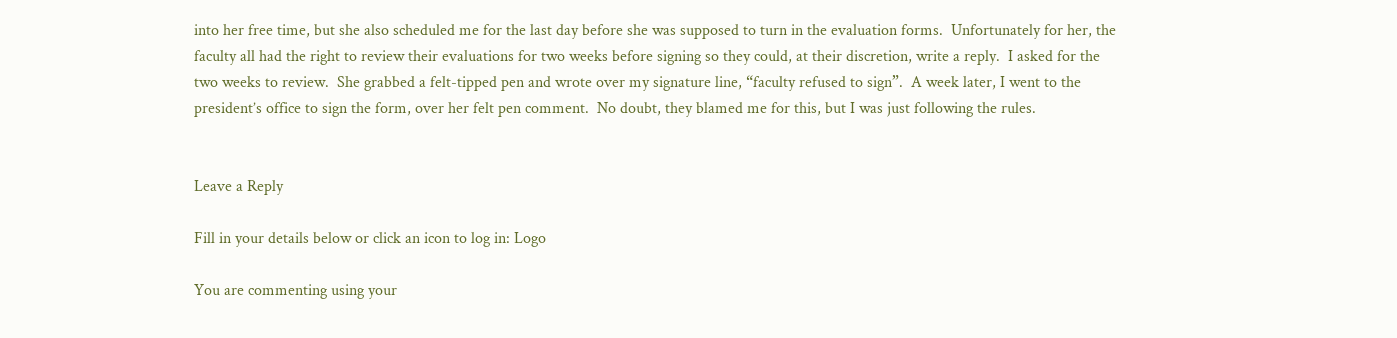into her free time, but she also scheduled me for the last day before she was supposed to turn in the evaluation forms.  Unfortunately for her, the faculty all had the right to review their evaluations for two weeks before signing so they could, at their discretion, write a reply.  I asked for the two weeks to review.  She grabbed a felt-tipped pen and wrote over my signature line, “faculty refused to sign”.  A week later, I went to the president’s office to sign the form, over her felt pen comment.  No doubt, they blamed me for this, but I was just following the rules.


Leave a Reply

Fill in your details below or click an icon to log in: Logo

You are commenting using your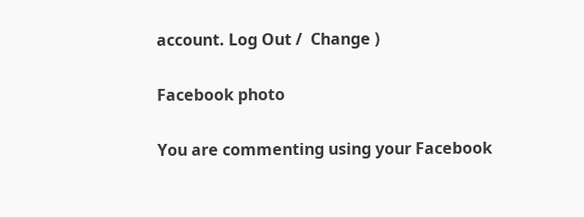account. Log Out /  Change )

Facebook photo

You are commenting using your Facebook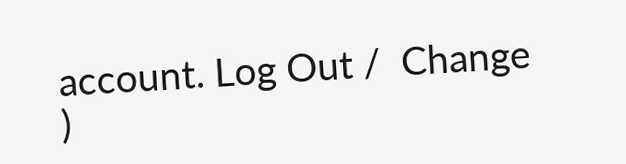account. Log Out /  Change )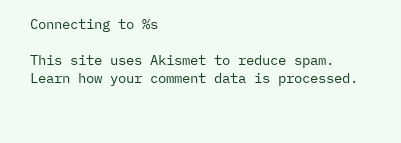Connecting to %s

This site uses Akismet to reduce spam. Learn how your comment data is processed.